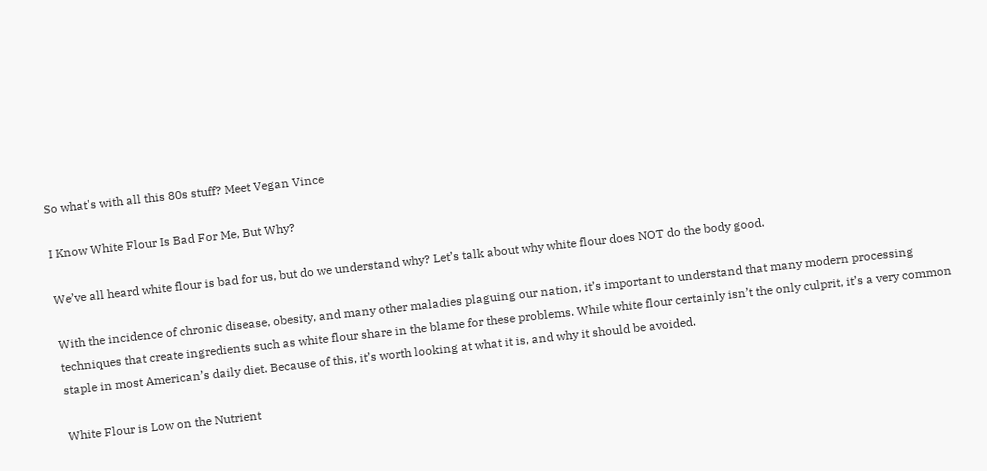So what's with all this 80s stuff? Meet Vegan Vince

I Know White Flour Is Bad For Me, But Why?

We’ve all heard white flour is bad for us, but do we understand why? Let’s talk about why white flour does NOT do the body good.

With the incidence of chronic disease, obesity, and many other maladies plaguing our nation, it’s important to understand that many modern processing techniques that create ingredients such as white flour share in the blame for these problems. While white flour certainly isn’t the only culprit, it’s a very common staple in most American’s daily diet. Because of this, it’s worth looking at what it is, and why it should be avoided.

White Flour is Low on the Nutrient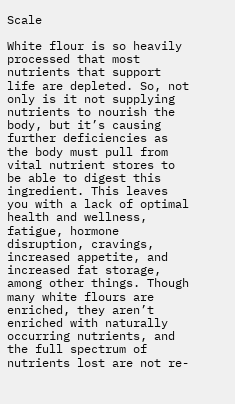Scale

White flour is so heavily processed that most nutrients that support life are depleted. So, not only is it not supplying nutrients to nourish the body, but it’s causing further deficiencies as the body must pull from vital nutrient stores to be able to digest this ingredient. This leaves you with a lack of optimal health and wellness, fatigue, hormone disruption, cravings, increased appetite, and increased fat storage, among other things. Though many white flours are enriched, they aren’t enriched with naturally occurring nutrients, and the full spectrum of nutrients lost are not re-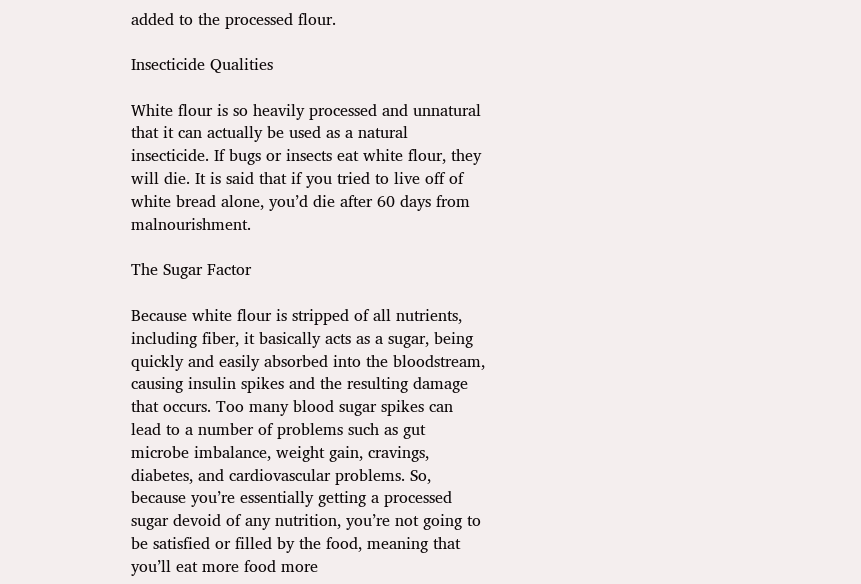added to the processed flour.

Insecticide Qualities

White flour is so heavily processed and unnatural that it can actually be used as a natural insecticide. If bugs or insects eat white flour, they will die. It is said that if you tried to live off of white bread alone, you’d die after 60 days from malnourishment.

The Sugar Factor

Because white flour is stripped of all nutrients, including fiber, it basically acts as a sugar, being quickly and easily absorbed into the bloodstream, causing insulin spikes and the resulting damage that occurs. Too many blood sugar spikes can lead to a number of problems such as gut microbe imbalance, weight gain, cravings, diabetes, and cardiovascular problems. So, because you’re essentially getting a processed sugar devoid of any nutrition, you’re not going to be satisfied or filled by the food, meaning that you’ll eat more food more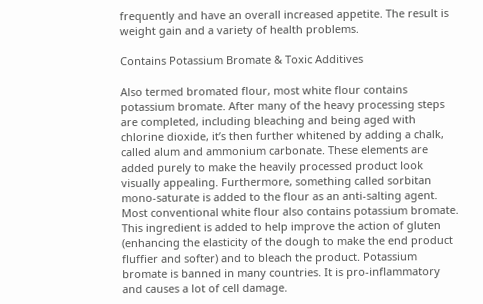frequently and have an overall increased appetite. The result is weight gain and a variety of health problems.

Contains Potassium Bromate & Toxic Additives

Also termed bromated flour, most white flour contains potassium bromate. After many of the heavy processing steps are completed, including bleaching and being aged with chlorine dioxide, it’s then further whitened by adding a chalk, called alum and ammonium carbonate. These elements are added purely to make the heavily processed product look visually appealing. Furthermore, something called sorbitan mono-saturate is added to the flour as an anti-salting agent. Most conventional white flour also contains potassium bromate. This ingredient is added to help improve the action of gluten (enhancing the elasticity of the dough to make the end product fluffier and softer) and to bleach the product. Potassium bromate is banned in many countries. It is pro-inflammatory and causes a lot of cell damage.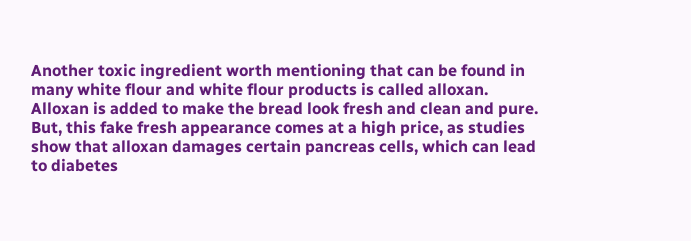Another toxic ingredient worth mentioning that can be found in many white flour and white flour products is called alloxan. Alloxan is added to make the bread look fresh and clean and pure. But, this fake fresh appearance comes at a high price, as studies show that alloxan damages certain pancreas cells, which can lead to diabetes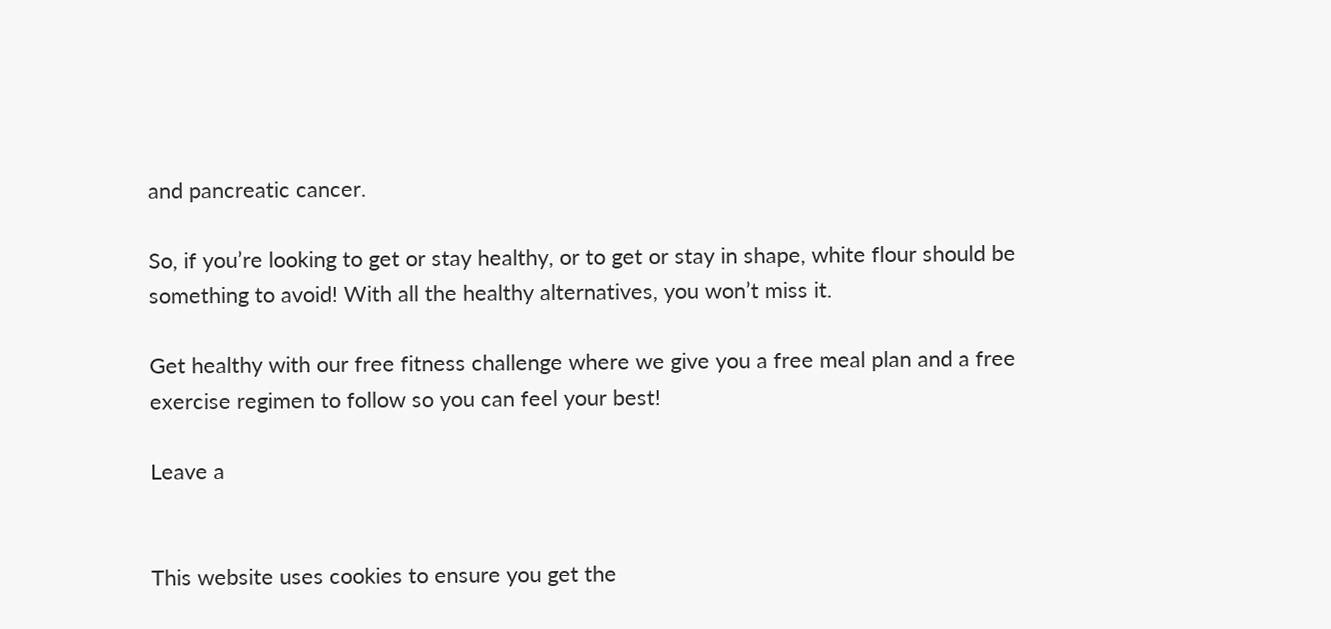and pancreatic cancer.

So, if you’re looking to get or stay healthy, or to get or stay in shape, white flour should be something to avoid! With all the healthy alternatives, you won’t miss it.

Get healthy with our free fitness challenge where we give you a free meal plan and a free exercise regimen to follow so you can feel your best!

Leave a


This website uses cookies to ensure you get the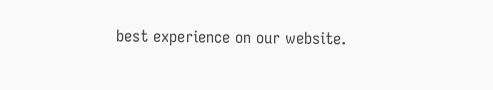best experience on our website.